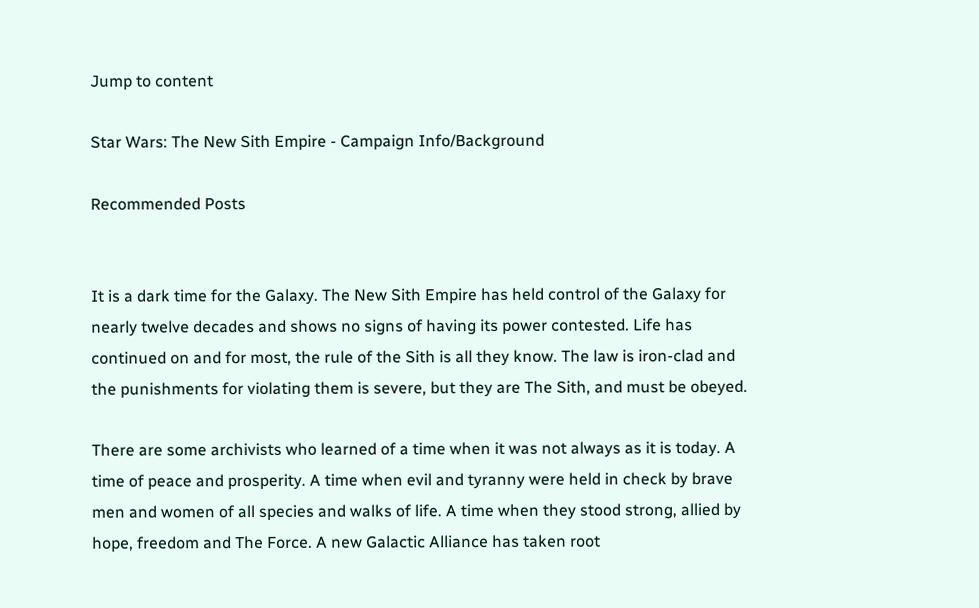Jump to content

Star Wars: The New Sith Empire - Campaign Info/Background

Recommended Posts


It is a dark time for the Galaxy. The New Sith Empire has held control of the Galaxy for nearly twelve decades and shows no signs of having its power contested. Life has continued on and for most, the rule of the Sith is all they know. The law is iron-clad and the punishments for violating them is severe, but they are The Sith, and must be obeyed.

There are some archivists who learned of a time when it was not always as it is today. A time of peace and prosperity. A time when evil and tyranny were held in check by brave men and women of all species and walks of life. A time when they stood strong, allied by hope, freedom and The Force. A new Galactic Alliance has taken root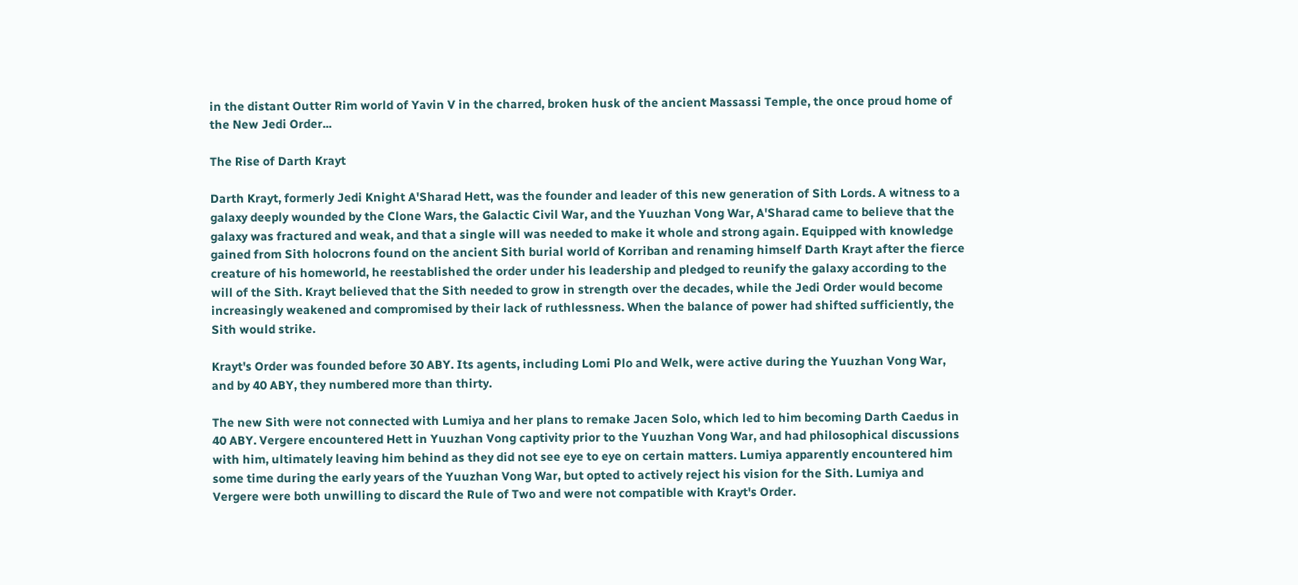in the distant Outter Rim world of Yavin V in the charred, broken husk of the ancient Massassi Temple, the once proud home of the New Jedi Order...

The Rise of Darth Krayt

Darth Krayt, formerly Jedi Knight A'Sharad Hett, was the founder and leader of this new generation of Sith Lords. A witness to a galaxy deeply wounded by the Clone Wars, the Galactic Civil War, and the Yuuzhan Vong War, A'Sharad came to believe that the galaxy was fractured and weak, and that a single will was needed to make it whole and strong again. Equipped with knowledge gained from Sith holocrons found on the ancient Sith burial world of Korriban and renaming himself Darth Krayt after the fierce creature of his homeworld, he reestablished the order under his leadership and pledged to reunify the galaxy according to the will of the Sith. Krayt believed that the Sith needed to grow in strength over the decades, while the Jedi Order would become increasingly weakened and compromised by their lack of ruthlessness. When the balance of power had shifted sufficiently, the Sith would strike.

Krayt's Order was founded before 30 ABY. Its agents, including Lomi Plo and Welk, were active during the Yuuzhan Vong War, and by 40 ABY, they numbered more than thirty.

The new Sith were not connected with Lumiya and her plans to remake Jacen Solo, which led to him becoming Darth Caedus in 40 ABY. Vergere encountered Hett in Yuuzhan Vong captivity prior to the Yuuzhan Vong War, and had philosophical discussions with him, ultimately leaving him behind as they did not see eye to eye on certain matters. Lumiya apparently encountered him some time during the early years of the Yuuzhan Vong War, but opted to actively reject his vision for the Sith. Lumiya and Vergere were both unwilling to discard the Rule of Two and were not compatible with Krayt's Order.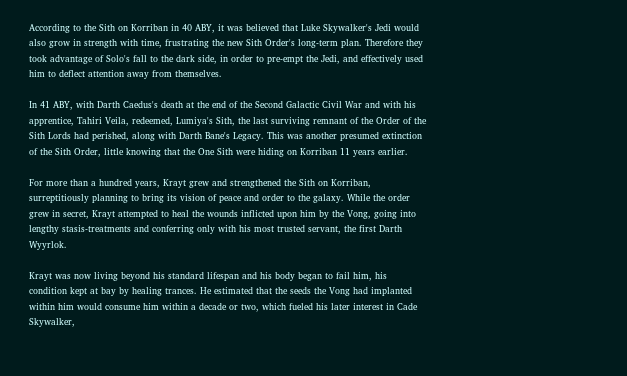According to the Sith on Korriban in 40 ABY, it was believed that Luke Skywalker's Jedi would also grow in strength with time, frustrating the new Sith Order's long-term plan. Therefore they took advantage of Solo's fall to the dark side, in order to pre-empt the Jedi, and effectively used him to deflect attention away from themselves.

In 41 ABY, with Darth Caedus's death at the end of the Second Galactic Civil War and with his apprentice, Tahiri Veila, redeemed, Lumiya's Sith, the last surviving remnant of the Order of the Sith Lords had perished, along with Darth Bane's Legacy. This was another presumed extinction of the Sith Order, little knowing that the One Sith were hiding on Korriban 11 years earlier.

For more than a hundred years, Krayt grew and strengthened the Sith on Korriban, surreptitiously planning to bring its vision of peace and order to the galaxy. While the order grew in secret, Krayt attempted to heal the wounds inflicted upon him by the Vong, going into lengthy stasis-treatments and conferring only with his most trusted servant, the first Darth Wyyrlok.

Krayt was now living beyond his standard lifespan and his body began to fail him, his condition kept at bay by healing trances. He estimated that the seeds the Vong had implanted within him would consume him within a decade or two, which fueled his later interest in Cade Skywalker,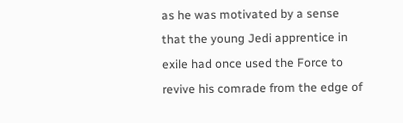as he was motivated by a sense that the young Jedi apprentice in exile had once used the Force to revive his comrade from the edge of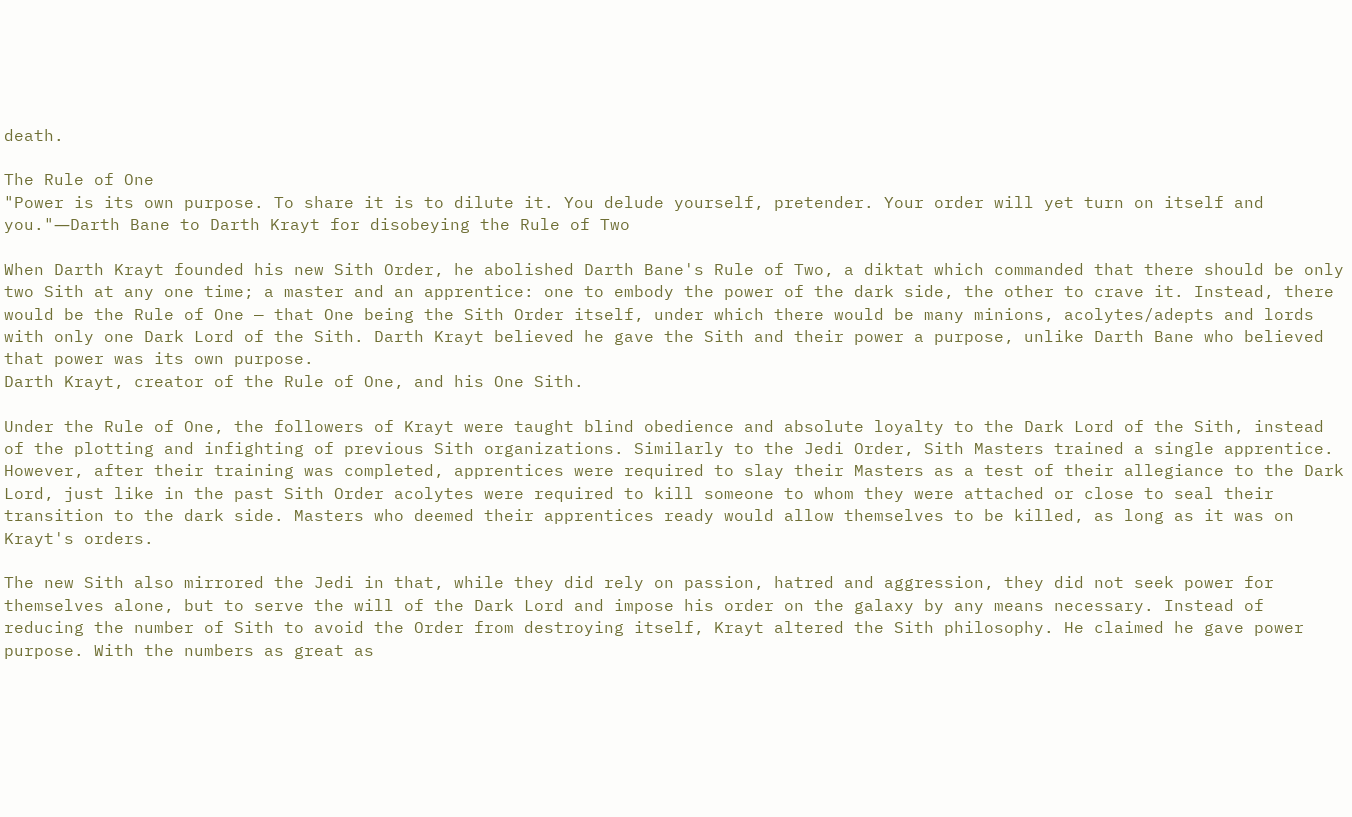death.

The Rule of One
"Power is its own purpose. To share it is to dilute it. You delude yourself, pretender. Your order will yet turn on itself and you."―Darth Bane to Darth Krayt for disobeying the Rule of Two

When Darth Krayt founded his new Sith Order, he abolished Darth Bane's Rule of Two, a diktat which commanded that there should be only two Sith at any one time; a master and an apprentice: one to embody the power of the dark side, the other to crave it. Instead, there would be the Rule of One — that One being the Sith Order itself, under which there would be many minions, acolytes/adepts and lords with only one Dark Lord of the Sith. Darth Krayt believed he gave the Sith and their power a purpose, unlike Darth Bane who believed that power was its own purpose.
Darth Krayt, creator of the Rule of One, and his One Sith.

Under the Rule of One, the followers of Krayt were taught blind obedience and absolute loyalty to the Dark Lord of the Sith, instead of the plotting and infighting of previous Sith organizations. Similarly to the Jedi Order, Sith Masters trained a single apprentice. However, after their training was completed, apprentices were required to slay their Masters as a test of their allegiance to the Dark Lord, just like in the past Sith Order acolytes were required to kill someone to whom they were attached or close to seal their transition to the dark side. Masters who deemed their apprentices ready would allow themselves to be killed, as long as it was on Krayt's orders.

The new Sith also mirrored the Jedi in that, while they did rely on passion, hatred and aggression, they did not seek power for themselves alone, but to serve the will of the Dark Lord and impose his order on the galaxy by any means necessary. Instead of reducing the number of Sith to avoid the Order from destroying itself, Krayt altered the Sith philosophy. He claimed he gave power purpose. With the numbers as great as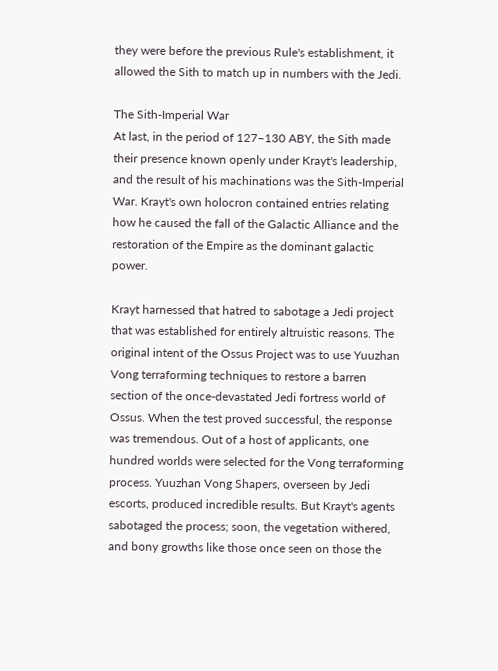they were before the previous Rule's establishment, it allowed the Sith to match up in numbers with the Jedi.

The Sith-Imperial War
At last, in the period of 127–130 ABY, the Sith made their presence known openly under Krayt's leadership, and the result of his machinations was the Sith-Imperial War. Krayt's own holocron contained entries relating how he caused the fall of the Galactic Alliance and the restoration of the Empire as the dominant galactic power.

Krayt harnessed that hatred to sabotage a Jedi project that was established for entirely altruistic reasons. The original intent of the Ossus Project was to use Yuuzhan Vong terraforming techniques to restore a barren section of the once-devastated Jedi fortress world of Ossus. When the test proved successful, the response was tremendous. Out of a host of applicants, one hundred worlds were selected for the Vong terraforming process. Yuuzhan Vong Shapers, overseen by Jedi escorts, produced incredible results. But Krayt's agents sabotaged the process; soon, the vegetation withered, and bony growths like those once seen on those the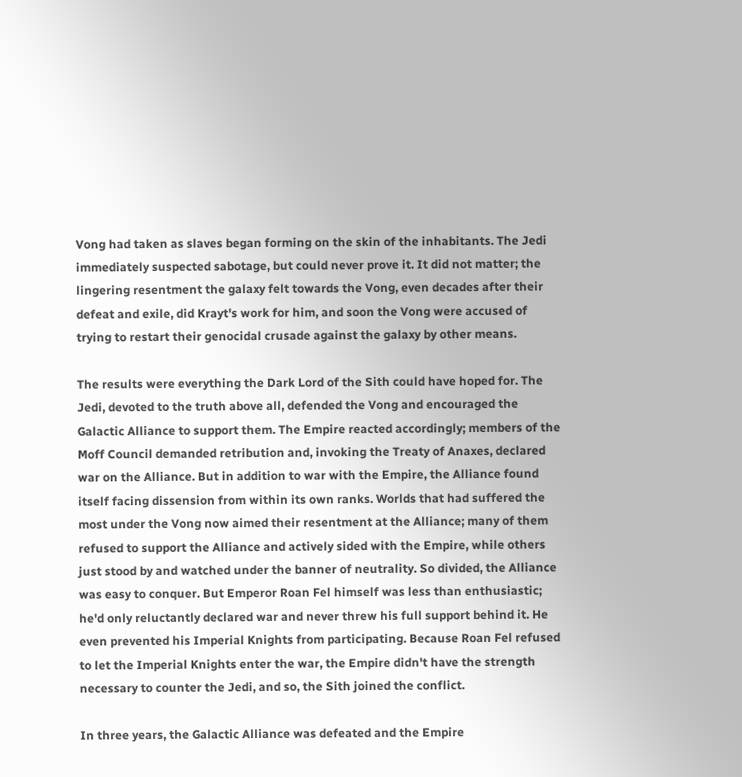Vong had taken as slaves began forming on the skin of the inhabitants. The Jedi immediately suspected sabotage, but could never prove it. It did not matter; the lingering resentment the galaxy felt towards the Vong, even decades after their defeat and exile, did Krayt's work for him, and soon the Vong were accused of trying to restart their genocidal crusade against the galaxy by other means.

The results were everything the Dark Lord of the Sith could have hoped for. The Jedi, devoted to the truth above all, defended the Vong and encouraged the Galactic Alliance to support them. The Empire reacted accordingly; members of the Moff Council demanded retribution and, invoking the Treaty of Anaxes, declared war on the Alliance. But in addition to war with the Empire, the Alliance found itself facing dissension from within its own ranks. Worlds that had suffered the most under the Vong now aimed their resentment at the Alliance; many of them refused to support the Alliance and actively sided with the Empire, while others just stood by and watched under the banner of neutrality. So divided, the Alliance was easy to conquer. But Emperor Roan Fel himself was less than enthusiastic; he'd only reluctantly declared war and never threw his full support behind it. He even prevented his Imperial Knights from participating. Because Roan Fel refused to let the Imperial Knights enter the war, the Empire didn't have the strength necessary to counter the Jedi, and so, the Sith joined the conflict.

In three years, the Galactic Alliance was defeated and the Empire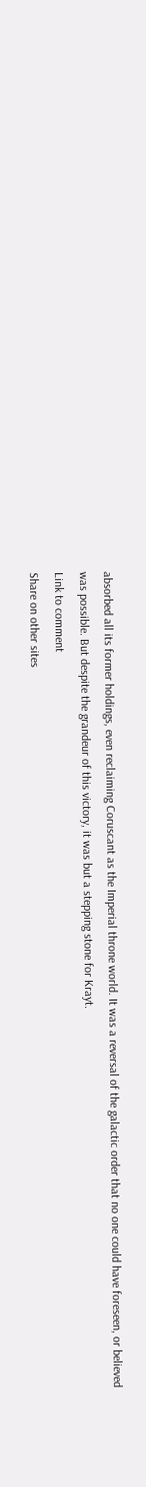absorbed all its former holdings, even reclaiming Coruscant as the Imperial throne world. It was a reversal of the galactic order that no one could have foreseen, or believed was possible. But despite the grandeur of this victory, it was but a stepping stone for Krayt.
Link to comment
Share on other sites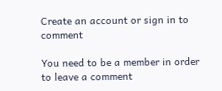Create an account or sign in to comment

You need to be a member in order to leave a comment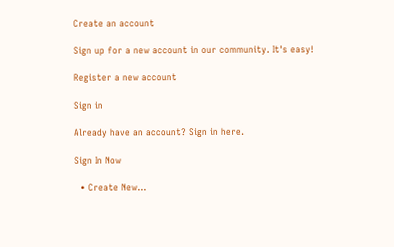Create an account

Sign up for a new account in our community. It's easy!

Register a new account

Sign in

Already have an account? Sign in here.

Sign In Now

  • Create New...